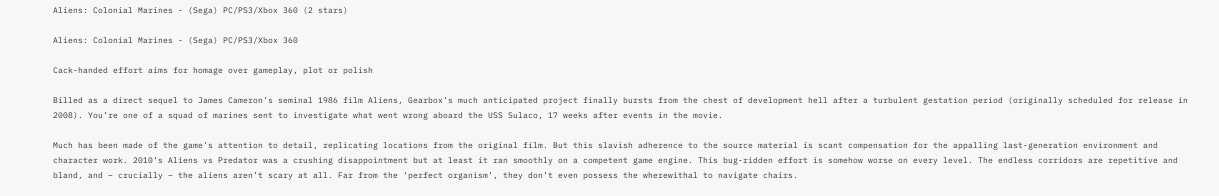Aliens: Colonial Marines - (Sega) PC/PS3/Xbox 360 (2 stars)

Aliens: Colonial Marines - (Sega) PC/PS3/Xbox 360

Cack-handed effort aims for homage over gameplay, plot or polish

Billed as a direct sequel to James Cameron’s seminal 1986 film Aliens, Gearbox’s much anticipated project finally bursts from the chest of development hell after a turbulent gestation period (originally scheduled for release in 2008). You’re one of a squad of marines sent to investigate what went wrong aboard the USS Sulaco, 17 weeks after events in the movie.

Much has been made of the game’s attention to detail, replicating locations from the original film. But this slavish adherence to the source material is scant compensation for the appalling last-generation environment and character work. 2010’s Aliens vs Predator was a crushing disappointment but at least it ran smoothly on a competent game engine. This bug-ridden effort is somehow worse on every level. The endless corridors are repetitive and bland, and – crucially – the aliens aren’t scary at all. Far from the ‘perfect organism’, they don’t even possess the wherewithal to navigate chairs.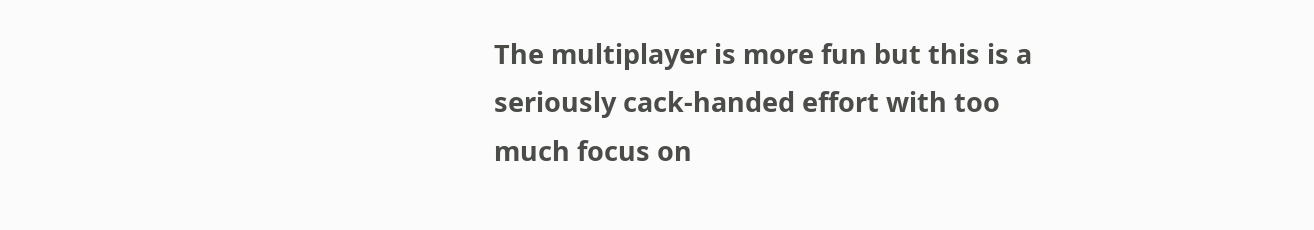The multiplayer is more fun but this is a seriously cack-handed effort with too much focus on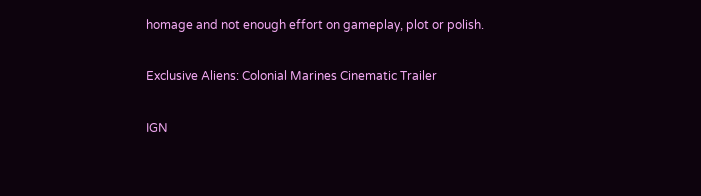homage and not enough effort on gameplay, plot or polish.

Exclusive Aliens: Colonial Marines Cinematic Trailer

IGN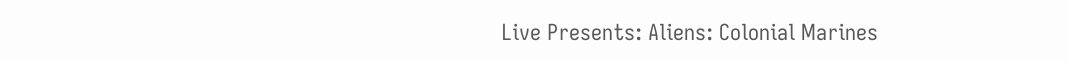Live Presents: Aliens: Colonial Marines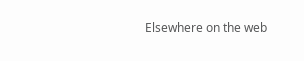Elsewhere on the web